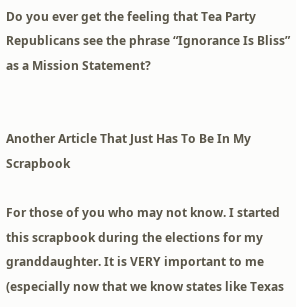Do you ever get the feeling that Tea Party Republicans see the phrase “Ignorance Is Bliss” as a Mission Statement?


Another Article That Just Has To Be In My Scrapbook

For those of you who may not know. I started this scrapbook during the elections for my granddaughter. It is VERY important to me (especially now that we know states like Texas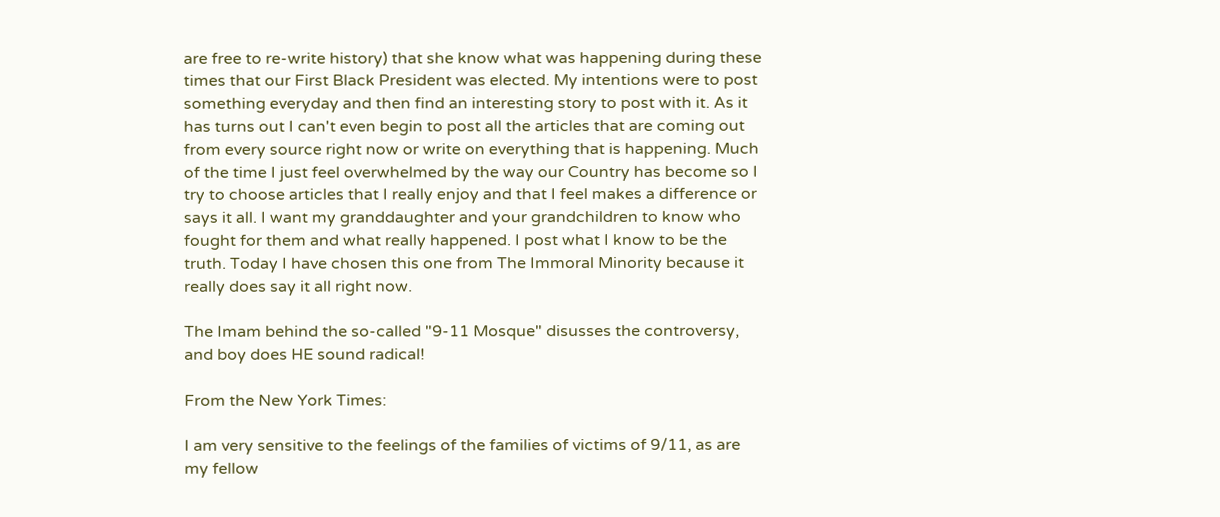are free to re-write history) that she know what was happening during these times that our First Black President was elected. My intentions were to post something everyday and then find an interesting story to post with it. As it has turns out I can't even begin to post all the articles that are coming out from every source right now or write on everything that is happening. Much of the time I just feel overwhelmed by the way our Country has become so I try to choose articles that I really enjoy and that I feel makes a difference or says it all. I want my granddaughter and your grandchildren to know who fought for them and what really happened. I post what I know to be the truth. Today I have chosen this one from The Immoral Minority because it really does say it all right now.

The Imam behind the so-called "9-11 Mosque" disusses the controversy, and boy does HE sound radical!

From the New York Times:

I am very sensitive to the feelings of the families of victims of 9/11, as are my fellow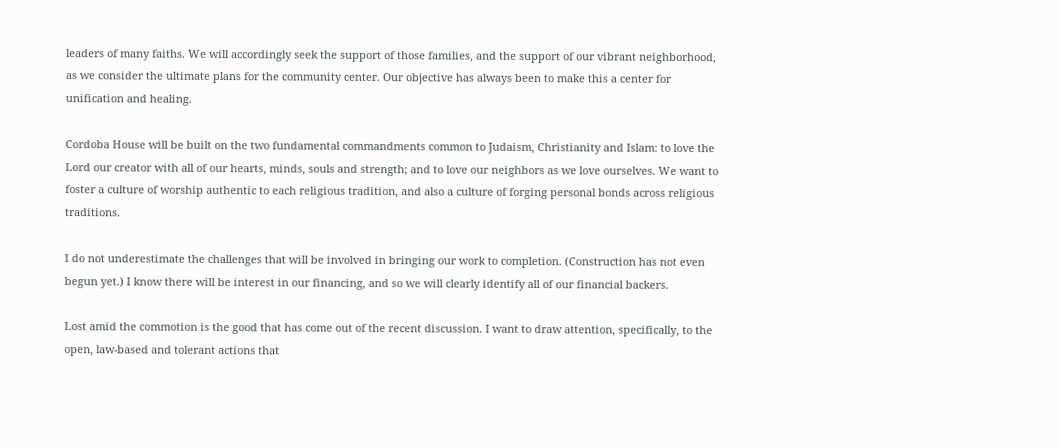leaders of many faiths. We will accordingly seek the support of those families, and the support of our vibrant neighborhood, as we consider the ultimate plans for the community center. Our objective has always been to make this a center for unification and healing.

Cordoba House will be built on the two fundamental commandments common to Judaism, Christianity and Islam: to love the Lord our creator with all of our hearts, minds, souls and strength; and to love our neighbors as we love ourselves. We want to foster a culture of worship authentic to each religious tradition, and also a culture of forging personal bonds across religious traditions.

I do not underestimate the challenges that will be involved in bringing our work to completion. (Construction has not even begun yet.) I know there will be interest in our financing, and so we will clearly identify all of our financial backers.

Lost amid the commotion is the good that has come out of the recent discussion. I want to draw attention, specifically, to the open, law-based and tolerant actions that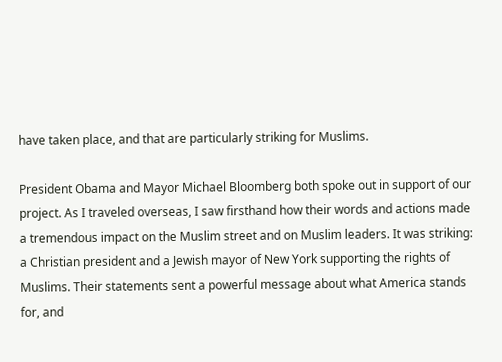have taken place, and that are particularly striking for Muslims.

President Obama and Mayor Michael Bloomberg both spoke out in support of our project. As I traveled overseas, I saw firsthand how their words and actions made a tremendous impact on the Muslim street and on Muslim leaders. It was striking: a Christian president and a Jewish mayor of New York supporting the rights of Muslims. Their statements sent a powerful message about what America stands for, and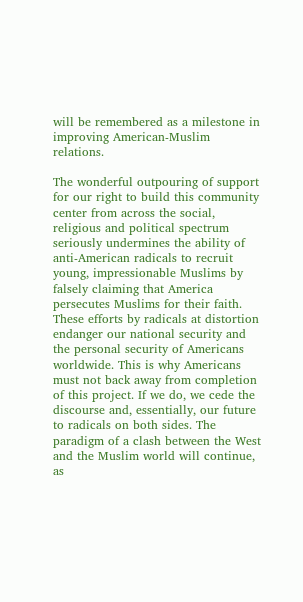will be remembered as a milestone in improving American-Muslim relations.

The wonderful outpouring of support for our right to build this community center from across the social, religious and political spectrum seriously undermines the ability of anti-American radicals to recruit young, impressionable Muslims by falsely claiming that America persecutes Muslims for their faith. These efforts by radicals at distortion endanger our national security and the personal security of Americans worldwide. This is why Americans must not back away from completion of this project. If we do, we cede the discourse and, essentially, our future to radicals on both sides. The paradigm of a clash between the West and the Muslim world will continue, as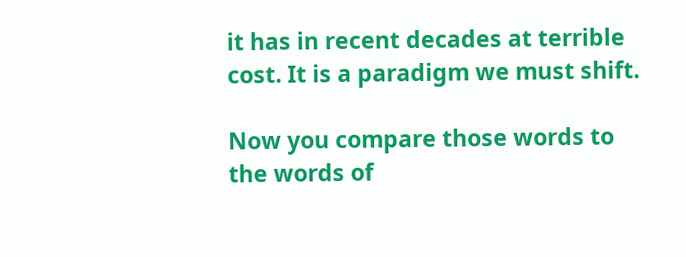it has in recent decades at terrible cost. It is a paradigm we must shift.

Now you compare those words to the words of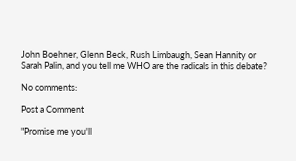John Boehner, Glenn Beck, Rush Limbaugh, Sean Hannity or Sarah Palin, and you tell me WHO are the radicals in this debate?

No comments:

Post a Comment

"Promise me you'll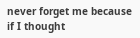never forget me because if I thought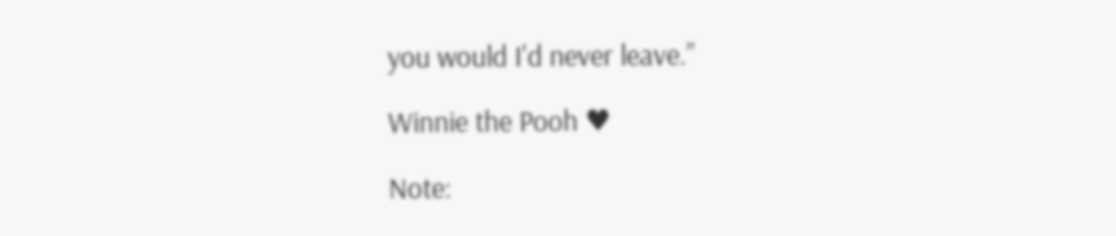you would I'd never leave.”

Winnie the Pooh ♥

Note: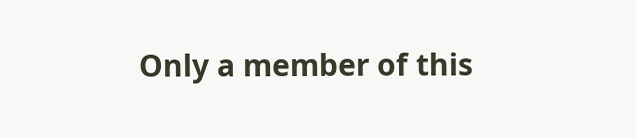Only a member of this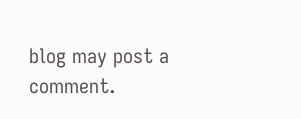blog may post a comment.